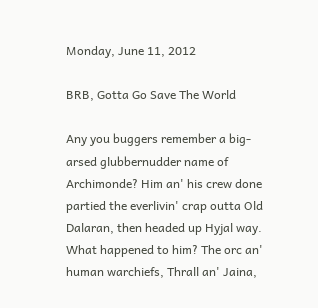Monday, June 11, 2012

BRB, Gotta Go Save The World

Any you buggers remember a big-arsed glubbernudder name of Archimonde? Him an' his crew done partied the everlivin' crap outta Old Dalaran, then headed up Hyjal way. What happened to him? The orc an' human warchiefs, Thrall an' Jaina,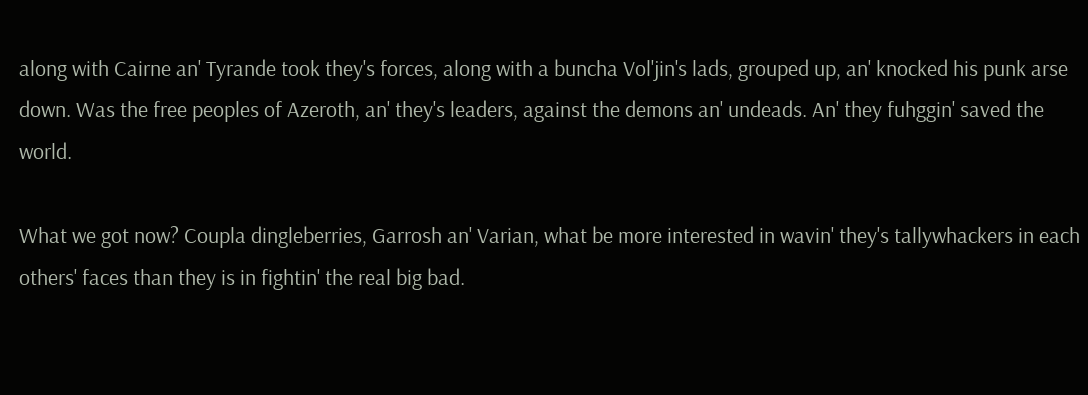along with Cairne an' Tyrande took they's forces, along with a buncha Vol'jin's lads, grouped up, an' knocked his punk arse down. Was the free peoples of Azeroth, an' they's leaders, against the demons an' undeads. An' they fuhggin' saved the world.

What we got now? Coupla dingleberries, Garrosh an' Varian, what be more interested in wavin' they's tallywhackers in each others' faces than they is in fightin' the real big bad.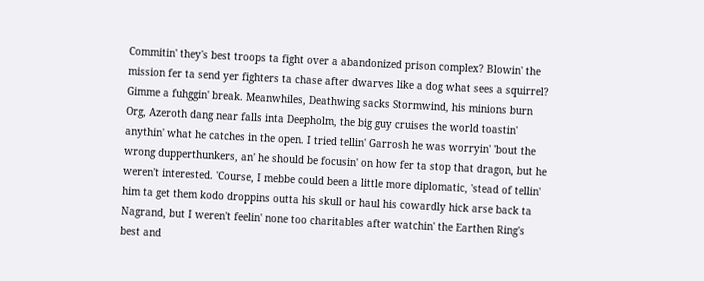Commitin' they's best troops ta fight over a abandonized prison complex? Blowin' the mission fer ta send yer fighters ta chase after dwarves like a dog what sees a squirrel? Gimme a fuhggin' break. Meanwhiles, Deathwing sacks Stormwind, his minions burn Org, Azeroth dang near falls inta Deepholm, the big guy cruises the world toastin' anythin' what he catches in the open. I tried tellin' Garrosh he was worryin' 'bout the wrong dupperthunkers, an' he should be focusin' on how fer ta stop that dragon, but he weren't interested. 'Course, I mebbe could been a little more diplomatic, 'stead of tellin' him ta get them kodo droppins outta his skull or haul his cowardly hick arse back ta Nagrand, but I weren't feelin' none too charitables after watchin' the Earthen Ring's best and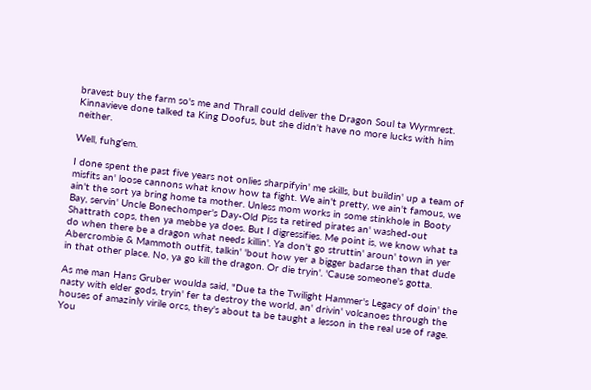bravest buy the farm so's me and Thrall could deliver the Dragon Soul ta Wyrmrest. Kinnavieve done talked ta King Doofus, but she didn't have no more lucks with him neither.

Well, fuhg'em.

I done spent the past five years not onlies sharpifyin' me skills, but buildin' up a team of misfits an' loose cannons what know how ta fight. We ain't pretty, we ain't famous, we ain't the sort ya bring home ta mother. Unless mom works in some stinkhole in Booty Bay, servin' Uncle Bonechomper's Day-Old Piss ta retired pirates an' washed-out Shattrath cops, then ya mebbe ya does. But I digressifies. Me point is, we know what ta do when there be a dragon what needs killin'. Ya don't go struttin' aroun' town in yer Abercrombie & Mammoth outfit, talkin' 'bout how yer a bigger badarse than that dude in that other place. No, ya go kill the dragon. Or die tryin'. 'Cause someone's gotta.

As me man Hans Gruber woulda said, "Due ta the Twilight Hammer's Legacy of doin' the nasty with elder gods, tryin' fer ta destroy the world, an' drivin' volcanoes through the houses of amazinly virile orcs, they's about ta be taught a lesson in the real use of rage. You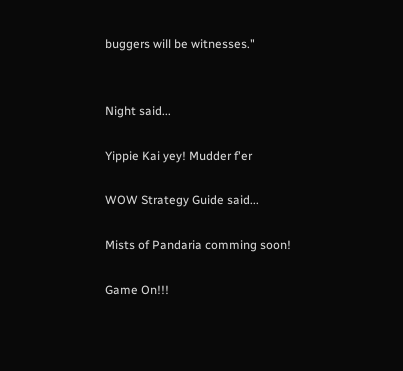buggers will be witnesses."


Night said...

Yippie Kai yey! Mudder f'er

WOW Strategy Guide said...

Mists of Pandaria comming soon!

Game On!!!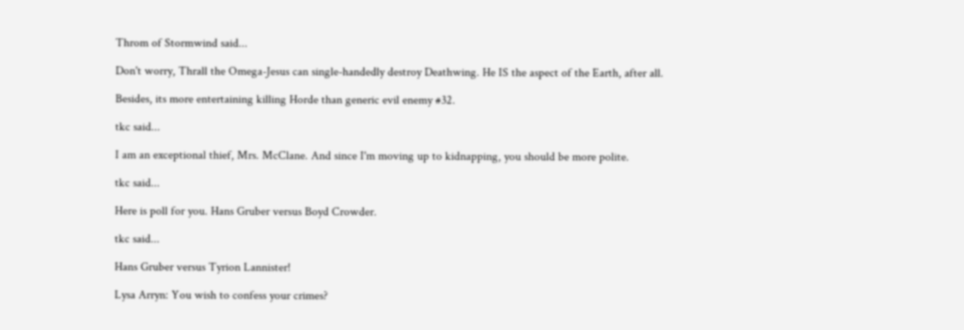Throm of Stormwind said...

Don't worry, Thrall the Omega-Jesus can single-handedly destroy Deathwing. He IS the aspect of the Earth, after all.

Besides, its more entertaining killing Horde than generic evil enemy #32.

tkc said...

I am an exceptional thief, Mrs. McClane. And since I'm moving up to kidnapping, you should be more polite.

tkc said...

Here is poll for you. Hans Gruber versus Boyd Crowder.

tkc said...

Hans Gruber versus Tyrion Lannister!

Lysa Arryn: You wish to confess your crimes?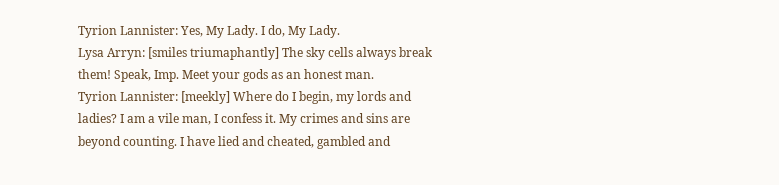Tyrion Lannister: Yes, My Lady. I do, My Lady.
Lysa Arryn: [smiles triumaphantly] The sky cells always break them! Speak, Imp. Meet your gods as an honest man.
Tyrion Lannister: [meekly] Where do I begin, my lords and ladies? I am a vile man, I confess it. My crimes and sins are beyond counting. I have lied and cheated, gambled and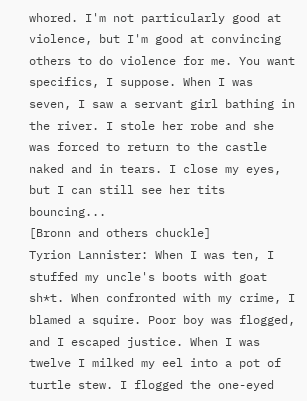whored. I'm not particularly good at violence, but I'm good at convincing others to do violence for me. You want specifics, I suppose. When I was seven, I saw a servant girl bathing in the river. I stole her robe and she was forced to return to the castle naked and in tears. I close my eyes, but I can still see her tits bouncing...
[Bronn and others chuckle]
Tyrion Lannister: When I was ten, I stuffed my uncle's boots with goat sh*t. When confronted with my crime, I blamed a squire. Poor boy was flogged, and I escaped justice. When I was twelve I milked my eel into a pot of turtle stew. I flogged the one-eyed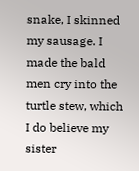snake, I skinned my sausage. I made the bald men cry into the turtle stew, which I do believe my sister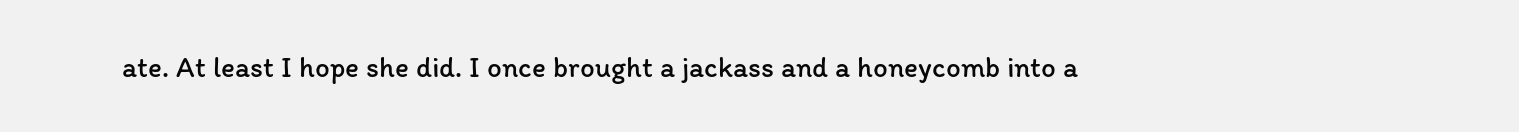ate. At least I hope she did. I once brought a jackass and a honeycomb into a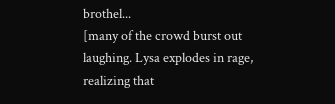brothel...
[many of the crowd burst out laughing. Lysa explodes in rage, realizing that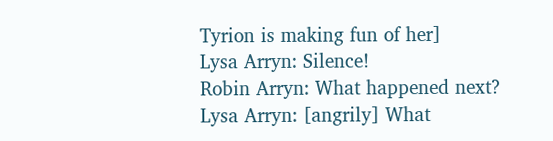Tyrion is making fun of her]
Lysa Arryn: Silence!
Robin Arryn: What happened next?
Lysa Arryn: [angrily] What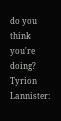do you think you're doing?
Tyrion Lannister: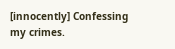[innocently] Confessing my crimes.